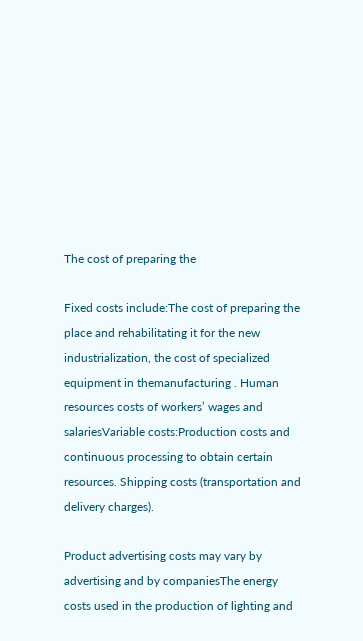The cost of preparing the

Fixed costs include:The cost of preparing the place and rehabilitating it for the new industrialization, the cost of specialized equipment in themanufacturing . Human resources costs of workers’ wages and salariesVariable costs:Production costs and continuous processing to obtain certain resources. Shipping costs (transportation and delivery charges).

Product advertising costs may vary by advertising and by companiesThe energy costs used in the production of lighting and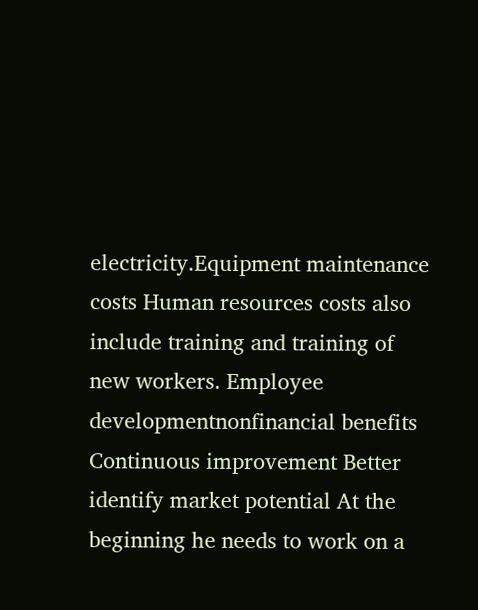electricity.Equipment maintenance costs Human resources costs also include training and training of new workers. Employee developmentnonfinancial benefits Continuous improvement Better identify market potential At the beginning he needs to work on a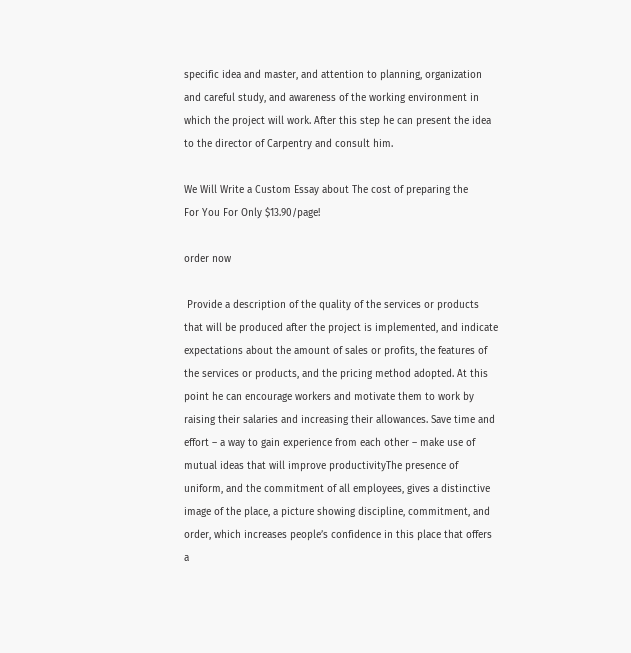specific idea and master, and attention to planning, organization and careful study, and awareness of the working environment in which the project will work. After this step he can present the idea to the director of Carpentry and consult him.

We Will Write a Custom Essay about The cost of preparing the
For You For Only $13.90/page!

order now

 Provide a description of the quality of the services or products that will be produced after the project is implemented, and indicate expectations about the amount of sales or profits, the features of the services or products, and the pricing method adopted. At this point he can encourage workers and motivate them to work by raising their salaries and increasing their allowances. Save time and effort – a way to gain experience from each other – make use of mutual ideas that will improve productivityThe presence of uniform, and the commitment of all employees, gives a distinctive image of the place, a picture showing discipline, commitment, and order, which increases people’s confidence in this place that offers a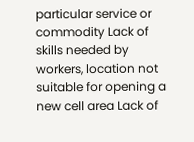particular service or commodity Lack of skills needed by workers, location not suitable for opening a new cell area Lack of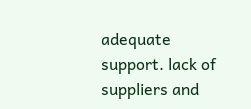adequate support. lack of suppliers and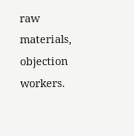raw materials, objection workers.